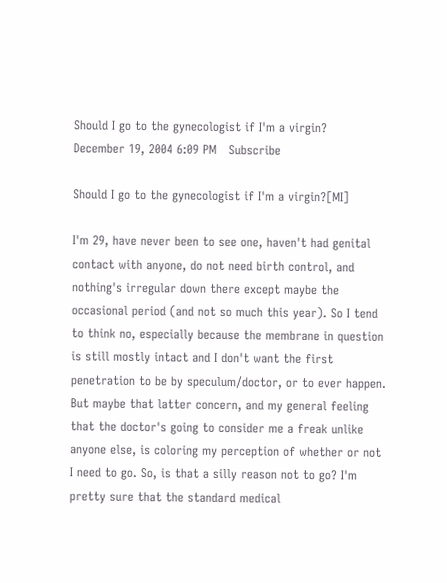Should I go to the gynecologist if I'm a virgin?
December 19, 2004 6:09 PM   Subscribe

Should I go to the gynecologist if I'm a virgin?[MI]

I'm 29, have never been to see one, haven't had genital contact with anyone, do not need birth control, and nothing's irregular down there except maybe the occasional period (and not so much this year). So I tend to think no, especially because the membrane in question is still mostly intact and I don't want the first penetration to be by speculum/doctor, or to ever happen. But maybe that latter concern, and my general feeling that the doctor's going to consider me a freak unlike anyone else, is coloring my perception of whether or not I need to go. So, is that a silly reason not to go? I'm pretty sure that the standard medical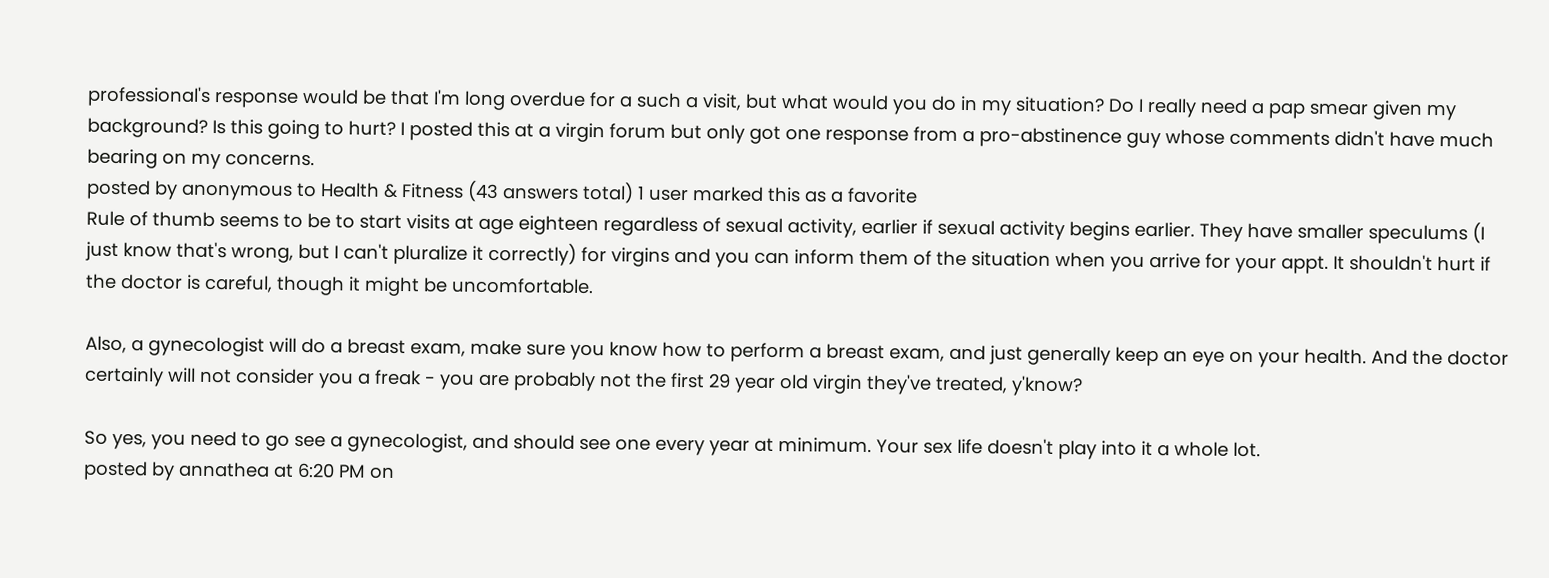professional's response would be that I'm long overdue for a such a visit, but what would you do in my situation? Do I really need a pap smear given my background? Is this going to hurt? I posted this at a virgin forum but only got one response from a pro-abstinence guy whose comments didn't have much bearing on my concerns.
posted by anonymous to Health & Fitness (43 answers total) 1 user marked this as a favorite
Rule of thumb seems to be to start visits at age eighteen regardless of sexual activity, earlier if sexual activity begins earlier. They have smaller speculums (I just know that's wrong, but I can't pluralize it correctly) for virgins and you can inform them of the situation when you arrive for your appt. It shouldn't hurt if the doctor is careful, though it might be uncomfortable.

Also, a gynecologist will do a breast exam, make sure you know how to perform a breast exam, and just generally keep an eye on your health. And the doctor certainly will not consider you a freak - you are probably not the first 29 year old virgin they've treated, y'know?

So yes, you need to go see a gynecologist, and should see one every year at minimum. Your sex life doesn't play into it a whole lot.
posted by annathea at 6:20 PM on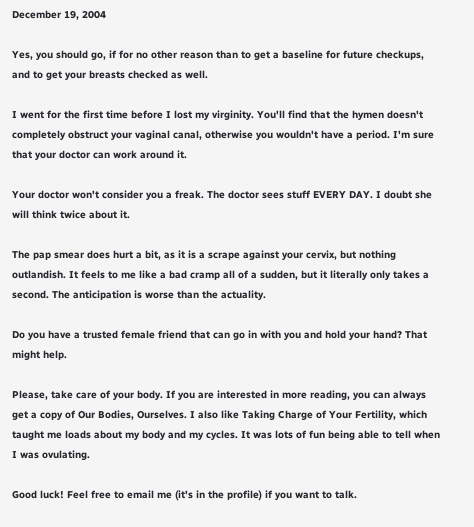December 19, 2004

Yes, you should go, if for no other reason than to get a baseline for future checkups, and to get your breasts checked as well.

I went for the first time before I lost my virginity. You'll find that the hymen doesn't completely obstruct your vaginal canal, otherwise you wouldn't have a period. I'm sure that your doctor can work around it.

Your doctor won't consider you a freak. The doctor sees stuff EVERY DAY. I doubt she will think twice about it.

The pap smear does hurt a bit, as it is a scrape against your cervix, but nothing outlandish. It feels to me like a bad cramp all of a sudden, but it literally only takes a second. The anticipation is worse than the actuality.

Do you have a trusted female friend that can go in with you and hold your hand? That might help.

Please, take care of your body. If you are interested in more reading, you can always get a copy of Our Bodies, Ourselves. I also like Taking Charge of Your Fertility, which taught me loads about my body and my cycles. It was lots of fun being able to tell when I was ovulating.

Good luck! Feel free to email me (it's in the profile) if you want to talk.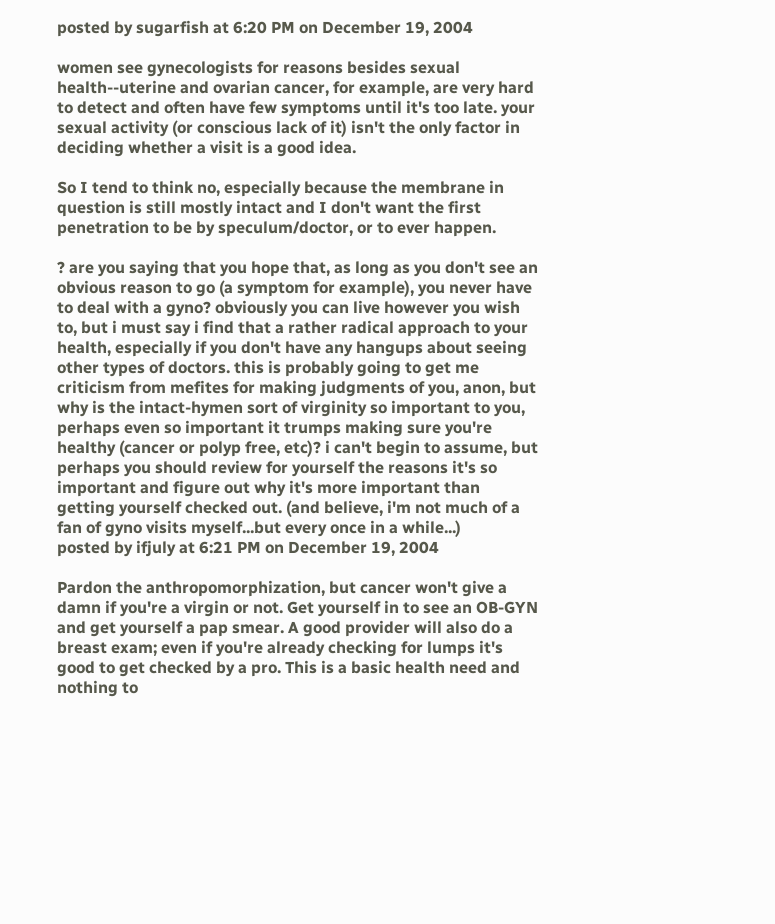posted by sugarfish at 6:20 PM on December 19, 2004

women see gynecologists for reasons besides sexual health--uterine and ovarian cancer, for example, are very hard to detect and often have few symptoms until it's too late. your sexual activity (or conscious lack of it) isn't the only factor in deciding whether a visit is a good idea.

So I tend to think no, especially because the membrane in question is still mostly intact and I don't want the first penetration to be by speculum/doctor, or to ever happen.

? are you saying that you hope that, as long as you don't see an obvious reason to go (a symptom for example), you never have to deal with a gyno? obviously you can live however you wish to, but i must say i find that a rather radical approach to your health, especially if you don't have any hangups about seeing other types of doctors. this is probably going to get me criticism from mefites for making judgments of you, anon, but why is the intact-hymen sort of virginity so important to you, perhaps even so important it trumps making sure you're healthy (cancer or polyp free, etc)? i can't begin to assume, but perhaps you should review for yourself the reasons it's so important and figure out why it's more important than getting yourself checked out. (and believe, i'm not much of a fan of gyno visits myself...but every once in a while...)
posted by ifjuly at 6:21 PM on December 19, 2004

Pardon the anthropomorphization, but cancer won't give a damn if you're a virgin or not. Get yourself in to see an OB-GYN and get yourself a pap smear. A good provider will also do a breast exam; even if you're already checking for lumps it's good to get checked by a pro. This is a basic health need and nothing to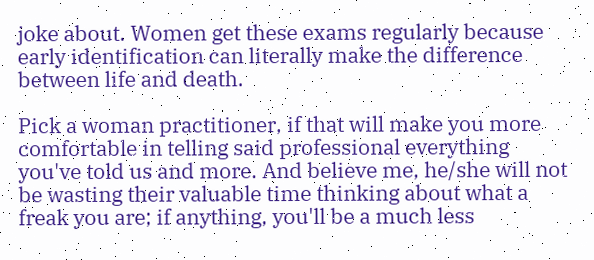joke about. Women get these exams regularly because early identification can literally make the difference between life and death.

Pick a woman practitioner, if that will make you more comfortable in telling said professional everything you've told us and more. And believe me, he/she will not be wasting their valuable time thinking about what a freak you are; if anything, you'll be a much less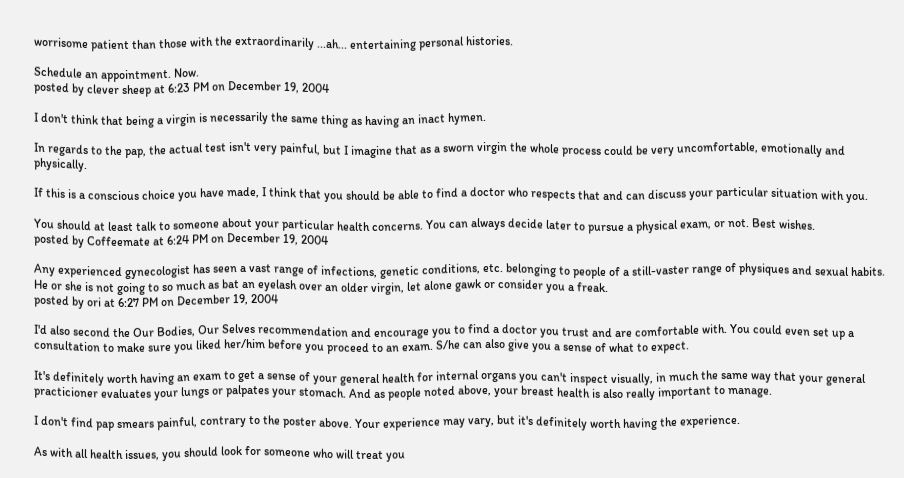worrisome patient than those with the extraordinarily ...ah... entertaining personal histories.

Schedule an appointment. Now.
posted by clever sheep at 6:23 PM on December 19, 2004

I don't think that being a virgin is necessarily the same thing as having an inact hymen.

In regards to the pap, the actual test isn't very painful, but I imagine that as a sworn virgin the whole process could be very uncomfortable, emotionally and physically.

If this is a conscious choice you have made, I think that you should be able to find a doctor who respects that and can discuss your particular situation with you.

You should at least talk to someone about your particular health concerns. You can always decide later to pursue a physical exam, or not. Best wishes.
posted by Coffeemate at 6:24 PM on December 19, 2004

Any experienced gynecologist has seen a vast range of infections, genetic conditions, etc. belonging to people of a still-vaster range of physiques and sexual habits. He or she is not going to so much as bat an eyelash over an older virgin, let alone gawk or consider you a freak.
posted by ori at 6:27 PM on December 19, 2004

I'd also second the Our Bodies, Our Selves recommendation and encourage you to find a doctor you trust and are comfortable with. You could even set up a consultation to make sure you liked her/him before you proceed to an exam. S/he can also give you a sense of what to expect.

It's definitely worth having an exam to get a sense of your general health for internal organs you can't inspect visually, in much the same way that your general practicioner evaluates your lungs or palpates your stomach. And as people noted above, your breast health is also really important to manage.

I don't find pap smears painful, contrary to the poster above. Your experience may vary, but it's definitely worth having the experience.

As with all health issues, you should look for someone who will treat you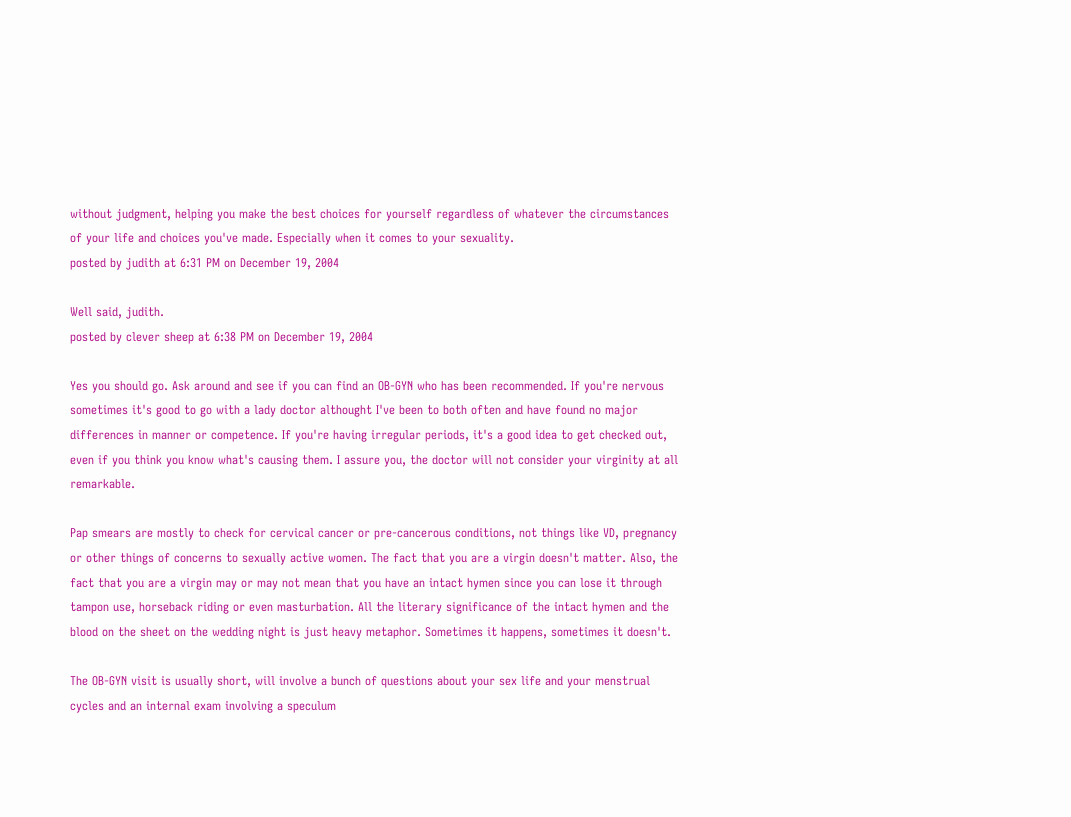without judgment, helping you make the best choices for yourself regardless of whatever the circumstances of your life and choices you've made. Especially when it comes to your sexuality.
posted by judith at 6:31 PM on December 19, 2004

Well said, judith.
posted by clever sheep at 6:38 PM on December 19, 2004

Yes you should go. Ask around and see if you can find an OB-GYN who has been recommended. If you're nervous sometimes it's good to go with a lady doctor althought I've been to both often and have found no major differences in manner or competence. If you're having irregular periods, it's a good idea to get checked out, even if you think you know what's causing them. I assure you, the doctor will not consider your virginity at all remarkable.

Pap smears are mostly to check for cervical cancer or pre-cancerous conditions, not things like VD, pregnancy or other things of concerns to sexually active women. The fact that you are a virgin doesn't matter. Also, the fact that you are a virgin may or may not mean that you have an intact hymen since you can lose it through tampon use, horseback riding or even masturbation. All the literary significance of the intact hymen and the blood on the sheet on the wedding night is just heavy metaphor. Sometimes it happens, sometimes it doesn't.

The OB-GYN visit is usually short, will involve a bunch of questions about your sex life and your menstrual cycles and an internal exam involving a speculum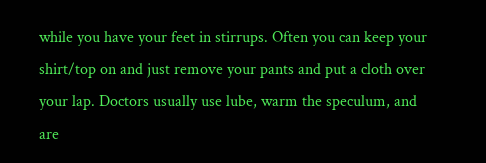while you have your feet in stirrups. Often you can keep your shirt/top on and just remove your pants and put a cloth over your lap. Doctors usually use lube, warm the speculum, and are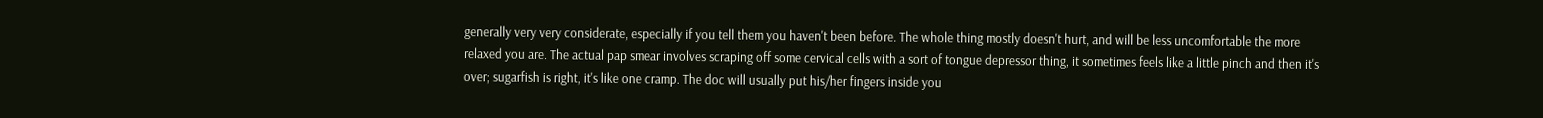generally very very considerate, especially if you tell them you haven't been before. The whole thing mostly doesn't hurt, and will be less uncomfortable the more relaxed you are. The actual pap smear involves scraping off some cervical cells with a sort of tongue depressor thing, it sometimes feels like a little pinch and then it's over; sugarfish is right, it's like one cramp. The doc will usually put his/her fingers inside you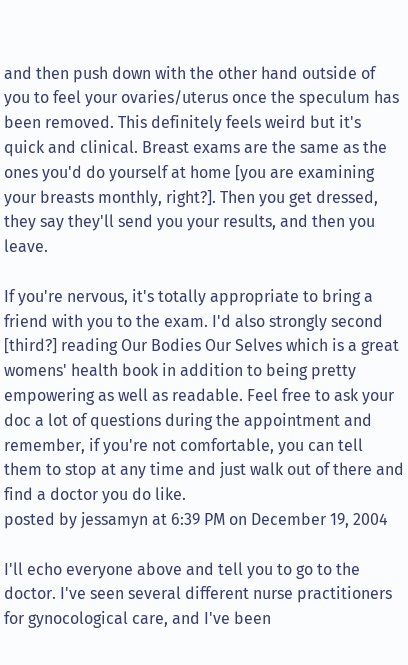and then push down with the other hand outside of you to feel your ovaries/uterus once the speculum has been removed. This definitely feels weird but it's quick and clinical. Breast exams are the same as the ones you'd do yourself at home [you are examining your breasts monthly, right?]. Then you get dressed, they say they'll send you your results, and then you leave.

If you're nervous, it's totally appropriate to bring a friend with you to the exam. I'd also strongly second [third?] reading Our Bodies Our Selves which is a great womens' health book in addition to being pretty empowering as well as readable. Feel free to ask your doc a lot of questions during the appointment and remember, if you're not comfortable, you can tell them to stop at any time and just walk out of there and find a doctor you do like.
posted by jessamyn at 6:39 PM on December 19, 2004

I'll echo everyone above and tell you to go to the doctor. I've seen several different nurse practitioners for gynocological care, and I've been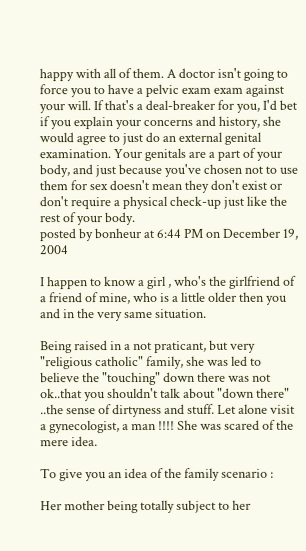happy with all of them. A doctor isn't going to force you to have a pelvic exam exam against your will. If that's a deal-breaker for you, I'd bet if you explain your concerns and history, she would agree to just do an external genital examination. Your genitals are a part of your body, and just because you've chosen not to use them for sex doesn't mean they don't exist or don't require a physical check-up just like the rest of your body.
posted by bonheur at 6:44 PM on December 19, 2004

I happen to know a girl , who's the girlfriend of a friend of mine, who is a little older then you and in the very same situation.

Being raised in a not praticant, but very "religious catholic" family, she was led to believe the "touching" down there was not ok..that you shouldn't talk about "down there" ..the sense of dirtyness and stuff. Let alone visit a gynecologist, a man !!!! She was scared of the mere idea.

To give you an idea of the family scenario :

Her mother being totally subject to her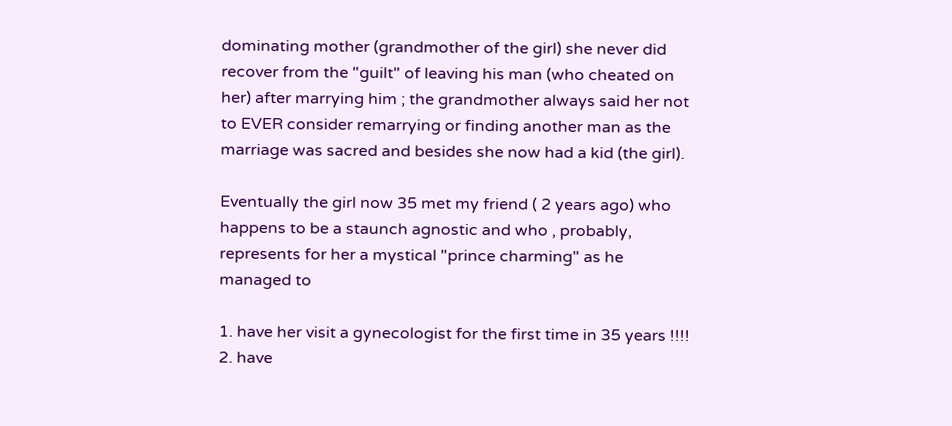dominating mother (grandmother of the girl) she never did recover from the "guilt" of leaving his man (who cheated on her) after marrying him ; the grandmother always said her not to EVER consider remarrying or finding another man as the marriage was sacred and besides she now had a kid (the girl).

Eventually the girl now 35 met my friend ( 2 years ago) who happens to be a staunch agnostic and who , probably, represents for her a mystical "prince charming" as he managed to

1. have her visit a gynecologist for the first time in 35 years !!!!
2. have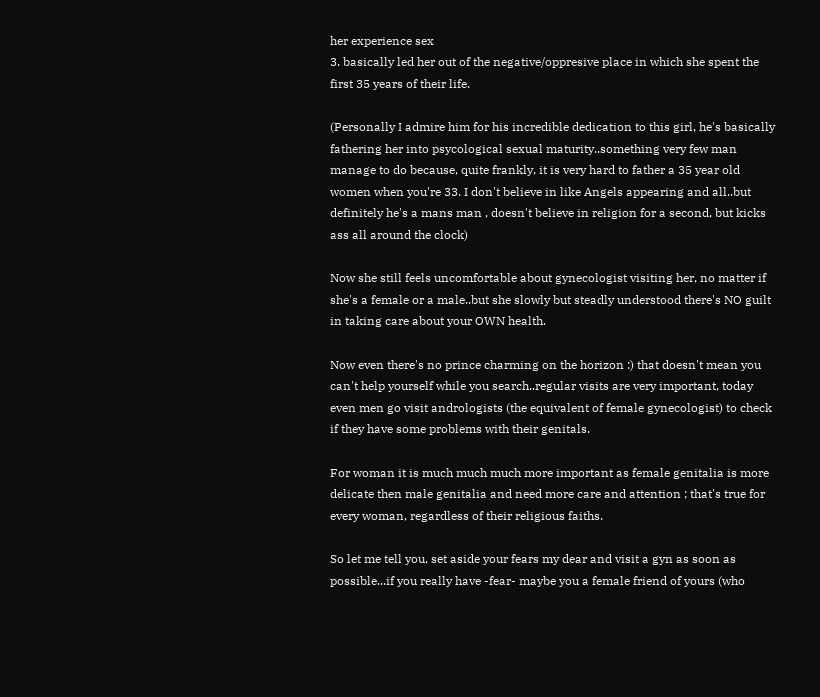her experience sex
3. basically led her out of the negative/oppresive place in which she spent the first 35 years of their life.

(Personally I admire him for his incredible dedication to this girl, he's basically fathering her into psycological sexual maturity..something very few man manage to do because, quite frankly, it is very hard to father a 35 year old women when you're 33. I don't believe in like Angels appearing and all..but definitely he's a mans man , doesn't believe in religion for a second, but kicks ass all around the clock)

Now she still feels uncomfortable about gynecologist visiting her, no matter if she's a female or a male..but she slowly but steadly understood there's NO guilt in taking care about your OWN health.

Now even there's no prince charming on the horizon :) that doesn't mean you can't help yourself while you search..regular visits are very important, today even men go visit andrologists (the equivalent of female gynecologist) to check if they have some problems with their genitals.

For woman it is much much much more important as female genitalia is more delicate then male genitalia and need more care and attention ; that's true for every woman, regardless of their religious faiths.

So let me tell you, set aside your fears my dear and visit a gyn as soon as possible...if you really have -fear- maybe you a female friend of yours (who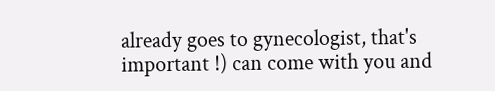already goes to gynecologist, that's important !) can come with you and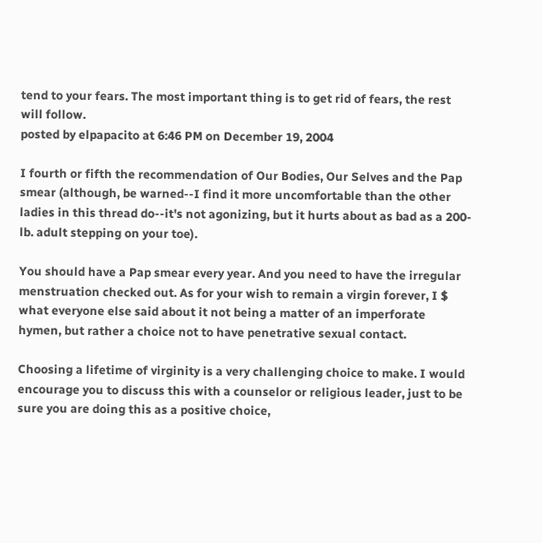tend to your fears. The most important thing is to get rid of fears, the rest will follow.
posted by elpapacito at 6:46 PM on December 19, 2004

I fourth or fifth the recommendation of Our Bodies, Our Selves and the Pap smear (although, be warned--I find it more uncomfortable than the other ladies in this thread do--it's not agonizing, but it hurts about as bad as a 200-lb. adult stepping on your toe).

You should have a Pap smear every year. And you need to have the irregular menstruation checked out. As for your wish to remain a virgin forever, I $ what everyone else said about it not being a matter of an imperforate hymen, but rather a choice not to have penetrative sexual contact.

Choosing a lifetime of virginity is a very challenging choice to make. I would encourage you to discuss this with a counselor or religious leader, just to be sure you are doing this as a positive choice,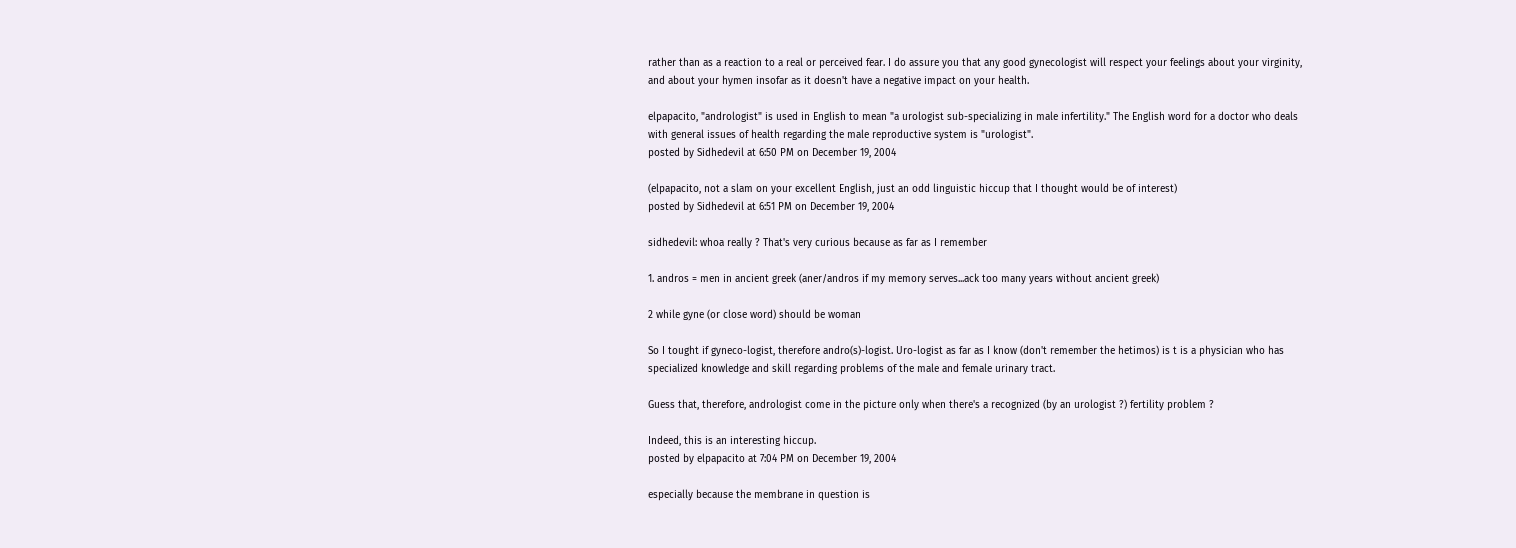rather than as a reaction to a real or perceived fear. I do assure you that any good gynecologist will respect your feelings about your virginity, and about your hymen insofar as it doesn't have a negative impact on your health.

elpapacito, "andrologist" is used in English to mean "a urologist sub-specializing in male infertility." The English word for a doctor who deals with general issues of health regarding the male reproductive system is "urologist".
posted by Sidhedevil at 6:50 PM on December 19, 2004

(elpapacito, not a slam on your excellent English, just an odd linguistic hiccup that I thought would be of interest)
posted by Sidhedevil at 6:51 PM on December 19, 2004

sidhedevil: whoa really ? That's very curious because as far as I remember

1. andros = men in ancient greek (aner/andros if my memory serves...ack too many years without ancient greek)

2 while gyne (or close word) should be woman

So I tought if gyneco-logist, therefore andro(s)-logist. Uro-logist as far as I know (don't remember the hetimos) is t is a physician who has specialized knowledge and skill regarding problems of the male and female urinary tract.

Guess that, therefore, andrologist come in the picture only when there's a recognized (by an urologist ?) fertility problem ?

Indeed, this is an interesting hiccup.
posted by elpapacito at 7:04 PM on December 19, 2004

especially because the membrane in question is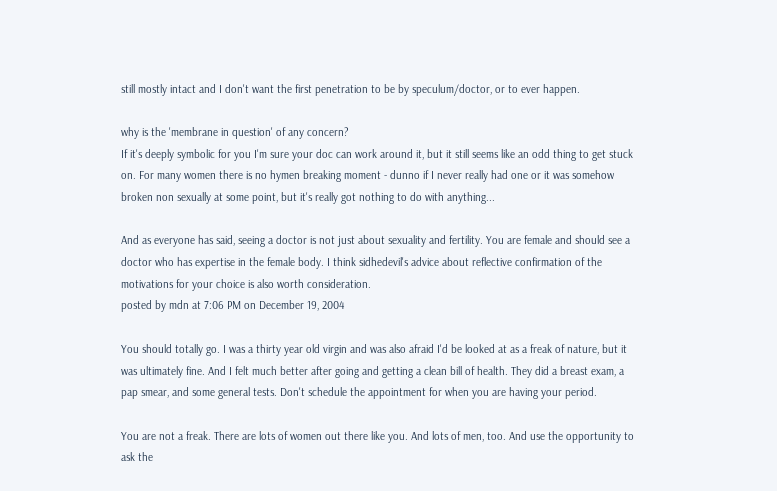still mostly intact and I don't want the first penetration to be by speculum/doctor, or to ever happen.

why is the 'membrane in question' of any concern?
If it's deeply symbolic for you I'm sure your doc can work around it, but it still seems like an odd thing to get stuck on. For many women there is no hymen breaking moment - dunno if I never really had one or it was somehow broken non sexually at some point, but it's really got nothing to do with anything...

And as everyone has said, seeing a doctor is not just about sexuality and fertility. You are female and should see a doctor who has expertise in the female body. I think sidhedevil's advice about reflective confirmation of the motivations for your choice is also worth consideration.
posted by mdn at 7:06 PM on December 19, 2004

You should totally go. I was a thirty year old virgin and was also afraid I'd be looked at as a freak of nature, but it was ultimately fine. And I felt much better after going and getting a clean bill of health. They did a breast exam, a pap smear, and some general tests. Don't schedule the appointment for when you are having your period.

You are not a freak. There are lots of women out there like you. And lots of men, too. And use the opportunity to ask the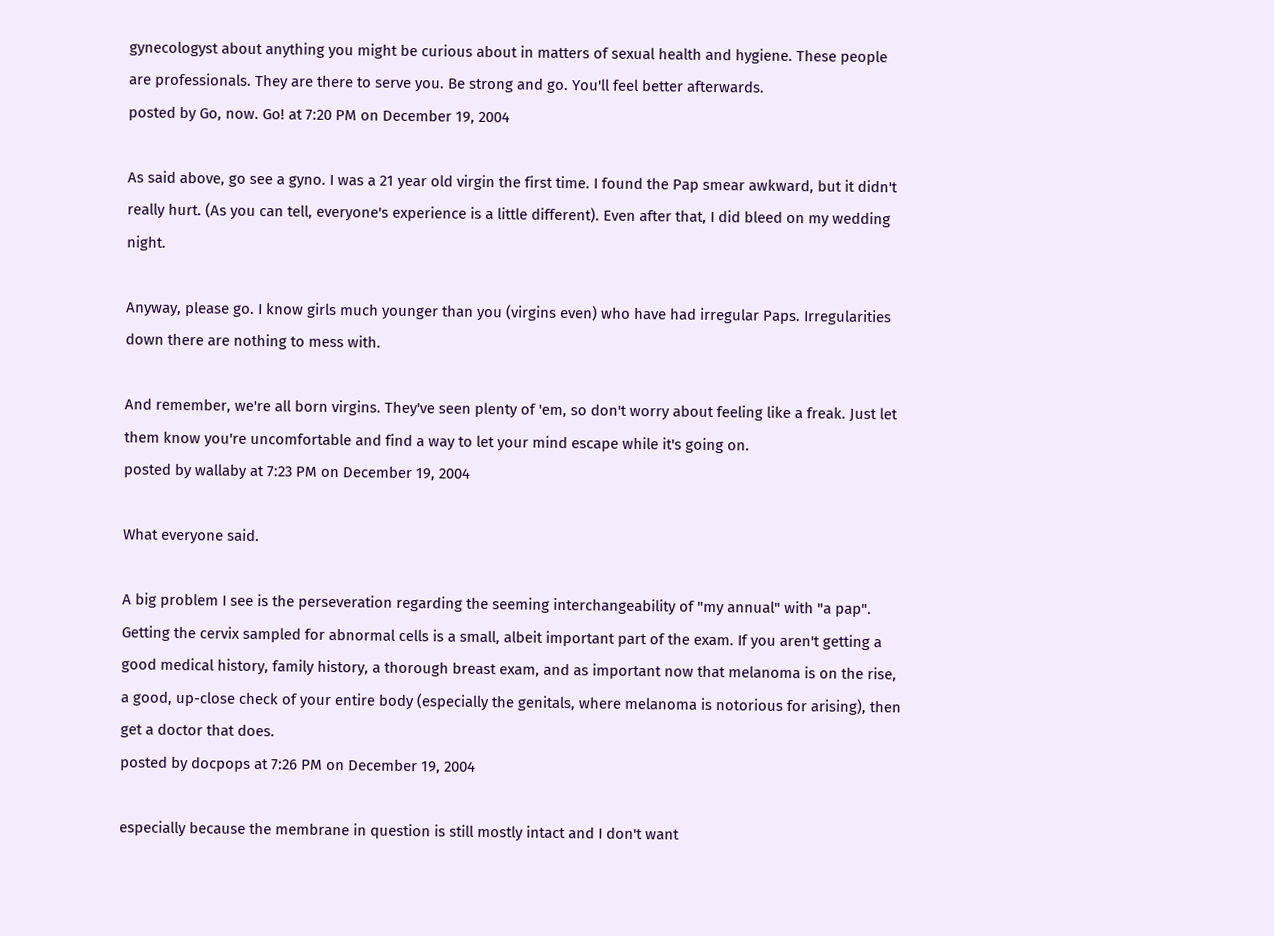gynecologyst about anything you might be curious about in matters of sexual health and hygiene. These people are professionals. They are there to serve you. Be strong and go. You'll feel better afterwards.
posted by Go, now. Go! at 7:20 PM on December 19, 2004

As said above, go see a gyno. I was a 21 year old virgin the first time. I found the Pap smear awkward, but it didn't really hurt. (As you can tell, everyone's experience is a little different). Even after that, I did bleed on my wedding night.

Anyway, please go. I know girls much younger than you (virgins even) who have had irregular Paps. Irregularities down there are nothing to mess with.

And remember, we're all born virgins. They've seen plenty of 'em, so don't worry about feeling like a freak. Just let them know you're uncomfortable and find a way to let your mind escape while it's going on.
posted by wallaby at 7:23 PM on December 19, 2004

What everyone said.

A big problem I see is the perseveration regarding the seeming interchangeability of "my annual" with "a pap". Getting the cervix sampled for abnormal cells is a small, albeit important part of the exam. If you aren't getting a good medical history, family history, a thorough breast exam, and as important now that melanoma is on the rise, a good, up-close check of your entire body (especially the genitals, where melanoma is notorious for arising), then get a doctor that does.
posted by docpops at 7:26 PM on December 19, 2004

especially because the membrane in question is still mostly intact and I don't want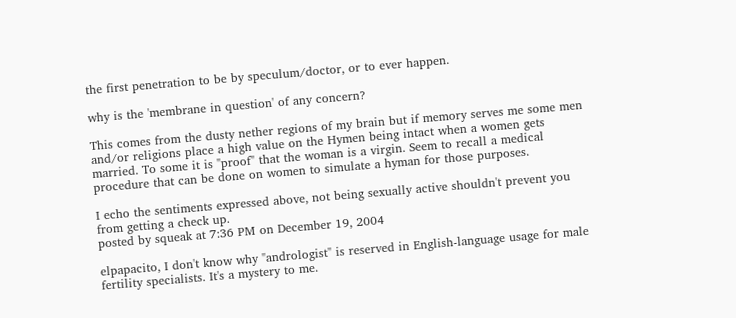the first penetration to be by speculum/doctor, or to ever happen.

why is the 'membrane in question' of any concern?

This comes from the dusty nether regions of my brain but if memory serves me some men and/or religions place a high value on the Hymen being intact when a women gets married. To some it is "proof" that the woman is a virgin. Seem to recall a medical procedure that can be done on women to simulate a hyman for those purposes.

I echo the sentiments expressed above, not being sexually active shouldn't prevent you from getting a check up.
posted by squeak at 7:36 PM on December 19, 2004

elpapacito, I don't know why "andrologist" is reserved in English-language usage for male fertility specialists. It's a mystery to me.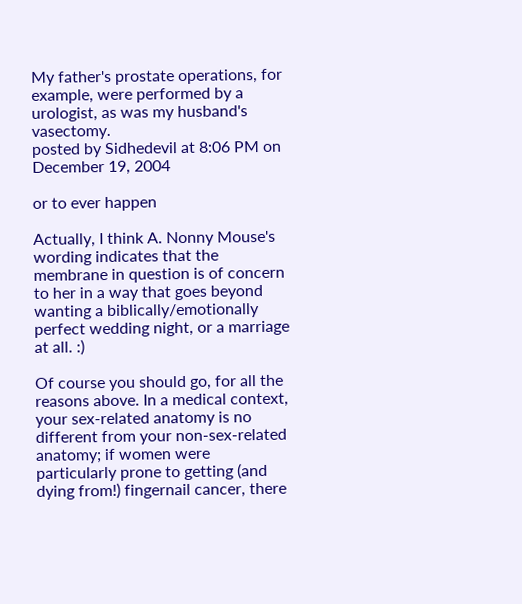My father's prostate operations, for example, were performed by a urologist, as was my husband's vasectomy.
posted by Sidhedevil at 8:06 PM on December 19, 2004

or to ever happen

Actually, I think A. Nonny Mouse's wording indicates that the membrane in question is of concern to her in a way that goes beyond wanting a biblically/emotionally perfect wedding night, or a marriage at all. :)

Of course you should go, for all the reasons above. In a medical context, your sex-related anatomy is no different from your non-sex-related anatomy; if women were particularly prone to getting (and dying from!) fingernail cancer, there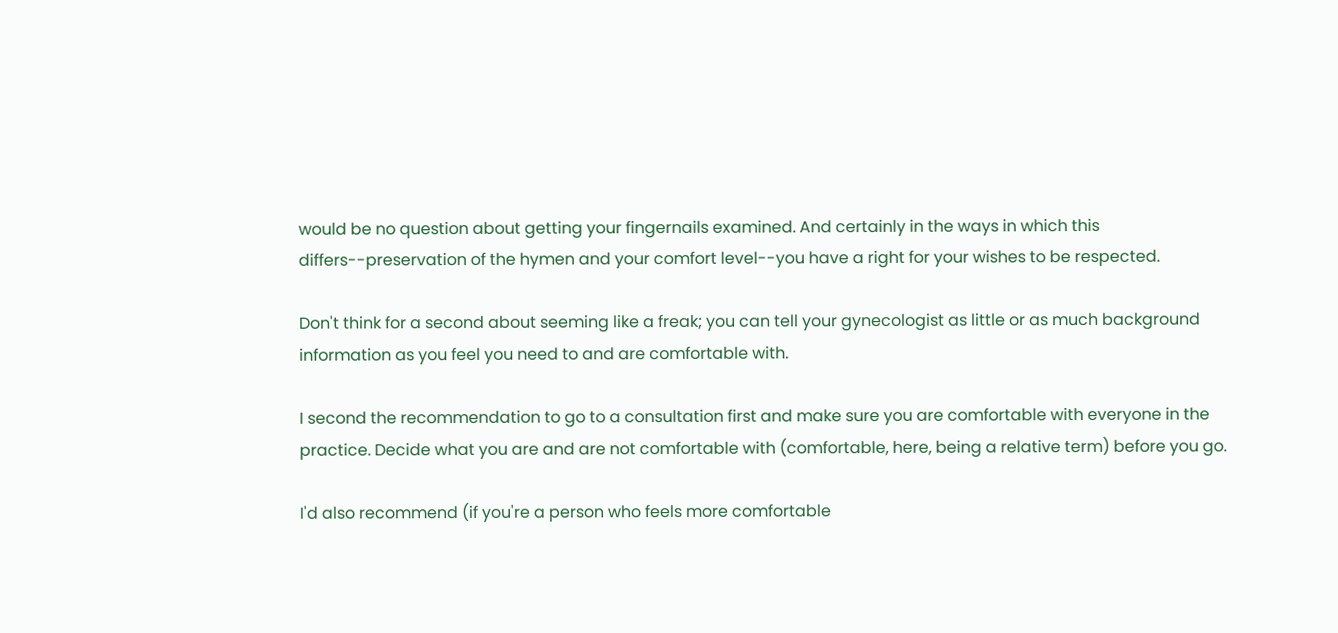would be no question about getting your fingernails examined. And certainly in the ways in which this differs--preservation of the hymen and your comfort level--you have a right for your wishes to be respected.

Don't think for a second about seeming like a freak; you can tell your gynecologist as little or as much background information as you feel you need to and are comfortable with.

I second the recommendation to go to a consultation first and make sure you are comfortable with everyone in the practice. Decide what you are and are not comfortable with (comfortable, here, being a relative term) before you go.

I'd also recommend (if you're a person who feels more comfortable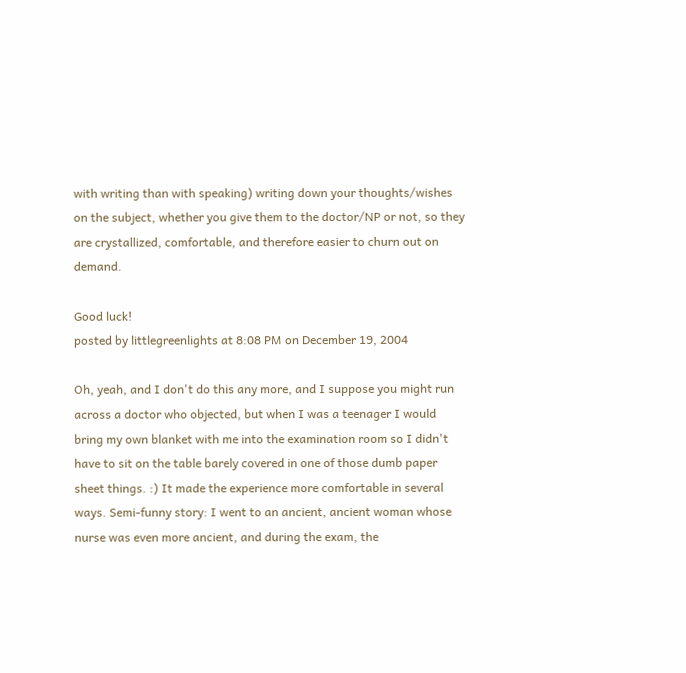with writing than with speaking) writing down your thoughts/wishes on the subject, whether you give them to the doctor/NP or not, so they are crystallized, comfortable, and therefore easier to churn out on demand.

Good luck!
posted by littlegreenlights at 8:08 PM on December 19, 2004

Oh, yeah, and I don't do this any more, and I suppose you might run across a doctor who objected, but when I was a teenager I would bring my own blanket with me into the examination room so I didn't have to sit on the table barely covered in one of those dumb paper sheet things. :) It made the experience more comfortable in several ways. Semi-funny story: I went to an ancient, ancient woman whose nurse was even more ancient, and during the exam, the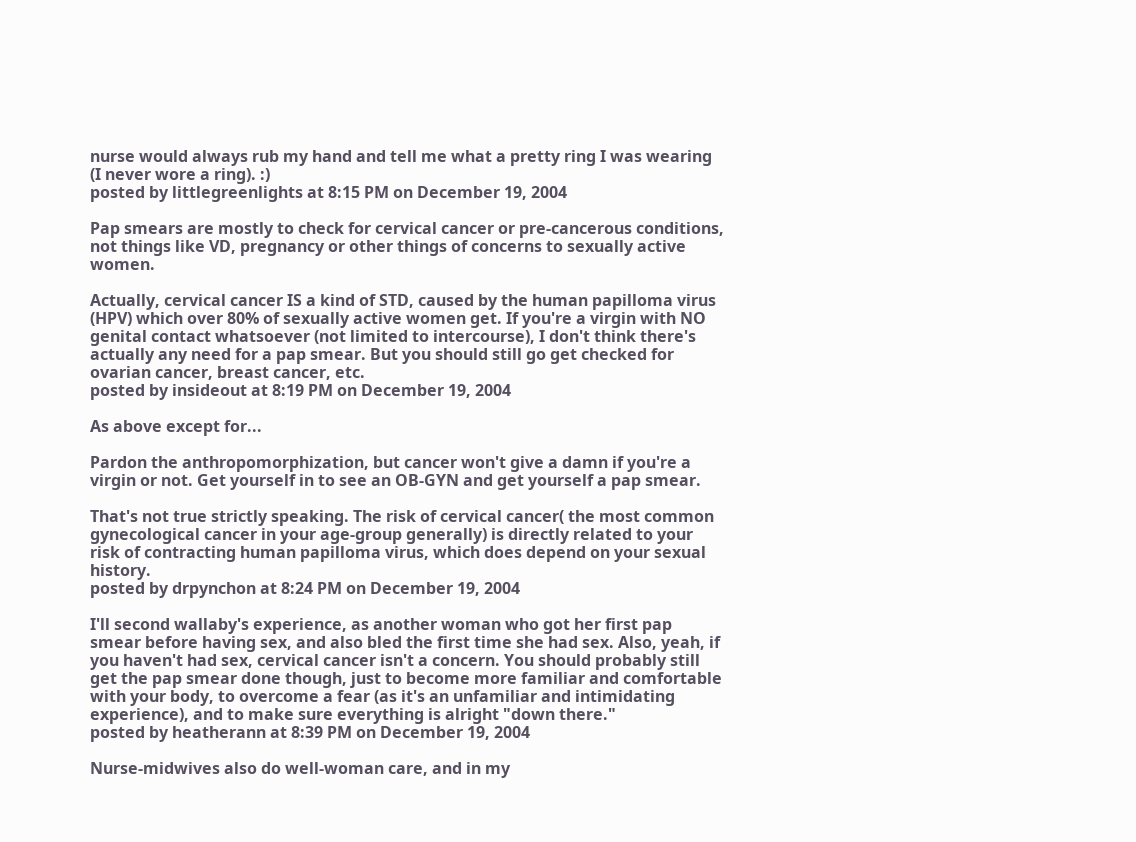nurse would always rub my hand and tell me what a pretty ring I was wearing (I never wore a ring). :)
posted by littlegreenlights at 8:15 PM on December 19, 2004

Pap smears are mostly to check for cervical cancer or pre-cancerous conditions, not things like VD, pregnancy or other things of concerns to sexually active women.

Actually, cervical cancer IS a kind of STD, caused by the human papilloma virus (HPV) which over 80% of sexually active women get. If you're a virgin with NO genital contact whatsoever (not limited to intercourse), I don't think there's actually any need for a pap smear. But you should still go get checked for ovarian cancer, breast cancer, etc.
posted by insideout at 8:19 PM on December 19, 2004

As above except for...

Pardon the anthropomorphization, but cancer won't give a damn if you're a virgin or not. Get yourself in to see an OB-GYN and get yourself a pap smear.

That's not true strictly speaking. The risk of cervical cancer( the most common gynecological cancer in your age-group generally) is directly related to your risk of contracting human papilloma virus, which does depend on your sexual history.
posted by drpynchon at 8:24 PM on December 19, 2004

I'll second wallaby's experience, as another woman who got her first pap smear before having sex, and also bled the first time she had sex. Also, yeah, if you haven't had sex, cervical cancer isn't a concern. You should probably still get the pap smear done though, just to become more familiar and comfortable with your body, to overcome a fear (as it's an unfamiliar and intimidating experience), and to make sure everything is alright "down there."
posted by heatherann at 8:39 PM on December 19, 2004

Nurse-midwives also do well-woman care, and in my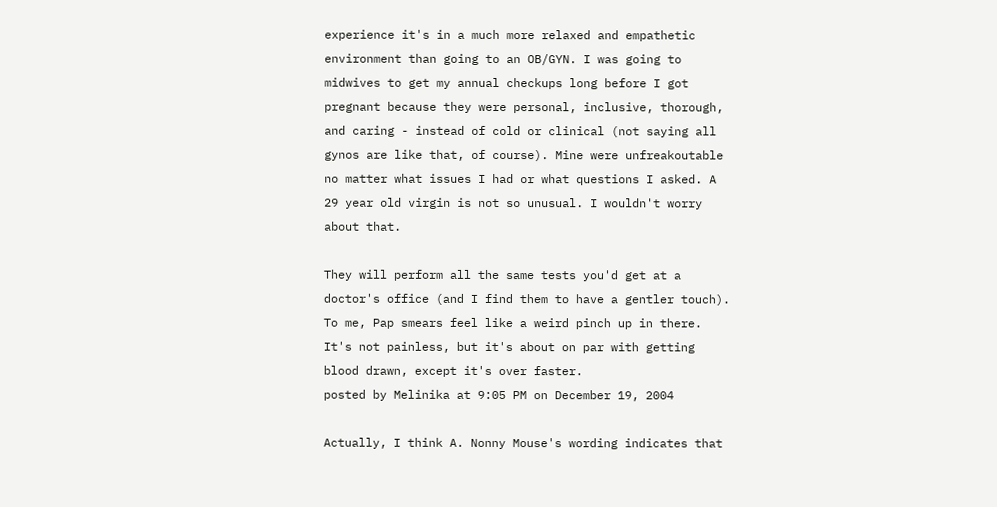experience it's in a much more relaxed and empathetic environment than going to an OB/GYN. I was going to midwives to get my annual checkups long before I got pregnant because they were personal, inclusive, thorough, and caring - instead of cold or clinical (not saying all gynos are like that, of course). Mine were unfreakoutable no matter what issues I had or what questions I asked. A 29 year old virgin is not so unusual. I wouldn't worry about that.

They will perform all the same tests you'd get at a doctor's office (and I find them to have a gentler touch). To me, Pap smears feel like a weird pinch up in there. It's not painless, but it's about on par with getting blood drawn, except it's over faster.
posted by Melinika at 9:05 PM on December 19, 2004

Actually, I think A. Nonny Mouse's wording indicates that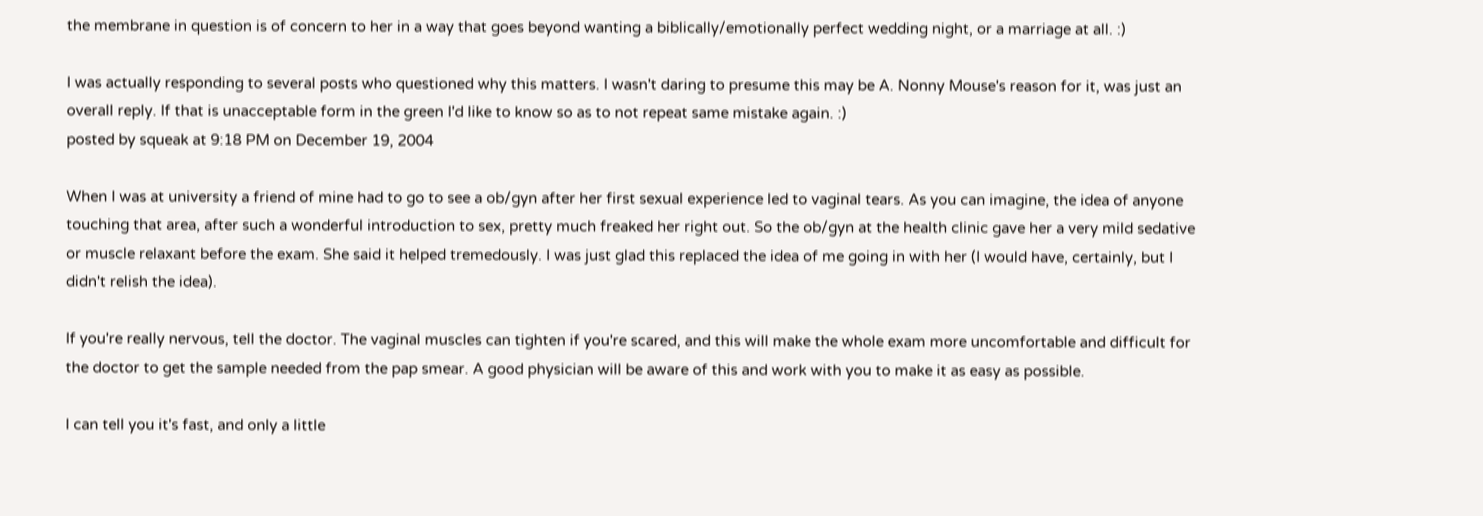the membrane in question is of concern to her in a way that goes beyond wanting a biblically/emotionally perfect wedding night, or a marriage at all. :)

I was actually responding to several posts who questioned why this matters. I wasn't daring to presume this may be A. Nonny Mouse's reason for it, was just an overall reply. If that is unacceptable form in the green I'd like to know so as to not repeat same mistake again. :)
posted by squeak at 9:18 PM on December 19, 2004

When I was at university a friend of mine had to go to see a ob/gyn after her first sexual experience led to vaginal tears. As you can imagine, the idea of anyone touching that area, after such a wonderful introduction to sex, pretty much freaked her right out. So the ob/gyn at the health clinic gave her a very mild sedative or muscle relaxant before the exam. She said it helped tremedously. I was just glad this replaced the idea of me going in with her (I would have, certainly, but I didn't relish the idea).

If you're really nervous, tell the doctor. The vaginal muscles can tighten if you're scared, and this will make the whole exam more uncomfortable and difficult for the doctor to get the sample needed from the pap smear. A good physician will be aware of this and work with you to make it as easy as possible.

I can tell you it's fast, and only a little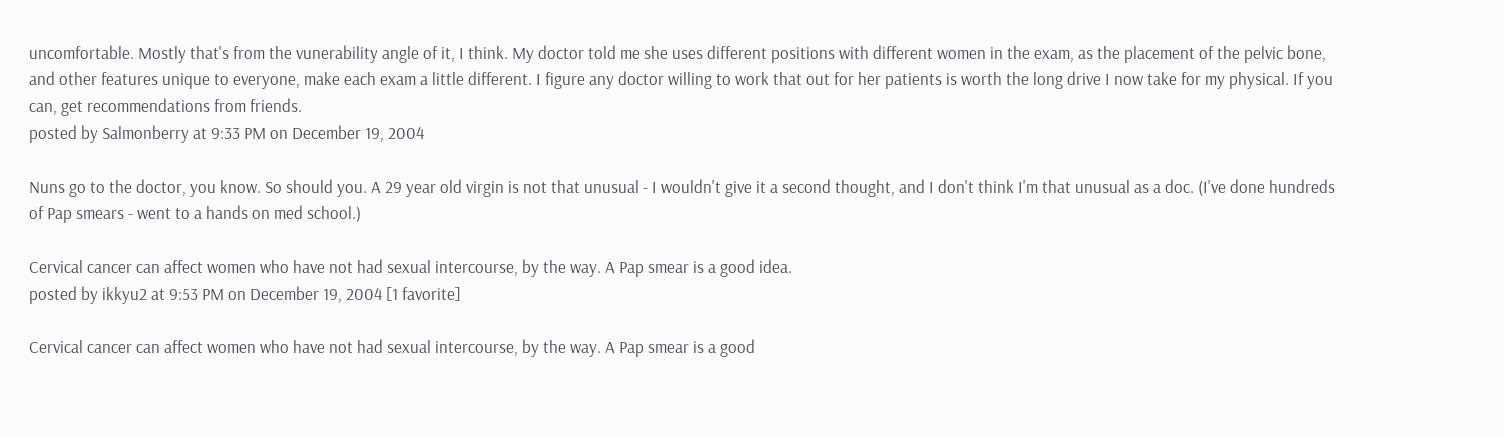uncomfortable. Mostly that's from the vunerability angle of it, I think. My doctor told me she uses different positions with different women in the exam, as the placement of the pelvic bone, and other features unique to everyone, make each exam a little different. I figure any doctor willing to work that out for her patients is worth the long drive I now take for my physical. If you can, get recommendations from friends.
posted by Salmonberry at 9:33 PM on December 19, 2004

Nuns go to the doctor, you know. So should you. A 29 year old virgin is not that unusual - I wouldn't give it a second thought, and I don't think I'm that unusual as a doc. (I've done hundreds of Pap smears - went to a hands on med school.)

Cervical cancer can affect women who have not had sexual intercourse, by the way. A Pap smear is a good idea.
posted by ikkyu2 at 9:53 PM on December 19, 2004 [1 favorite]

Cervical cancer can affect women who have not had sexual intercourse, by the way. A Pap smear is a good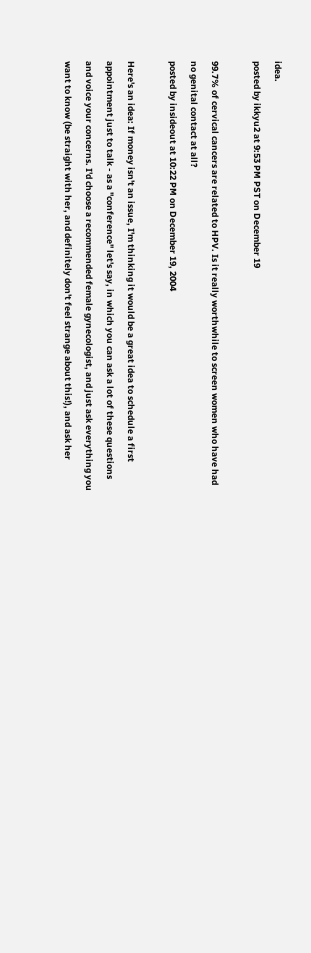idea.
posted by ikkyu2 at 9:53 PM PST on December 19

99.7% of cervical cancers are related to HPV. Is it really worthwhile to screen women who have had no genital contact at all?
posted by insideout at 10:22 PM on December 19, 2004

Here's an idea: If money isn't an issue, I'm thinking it would be a great idea to schedule a first appointment just to talk - as a "conference" let's say, in which you can ask a lot of these questions and voice your concerns. I'd choose a recommended female gynecologist, and just ask everything you want to know (be straight with her, and definitely don't feel strange about this!), and ask her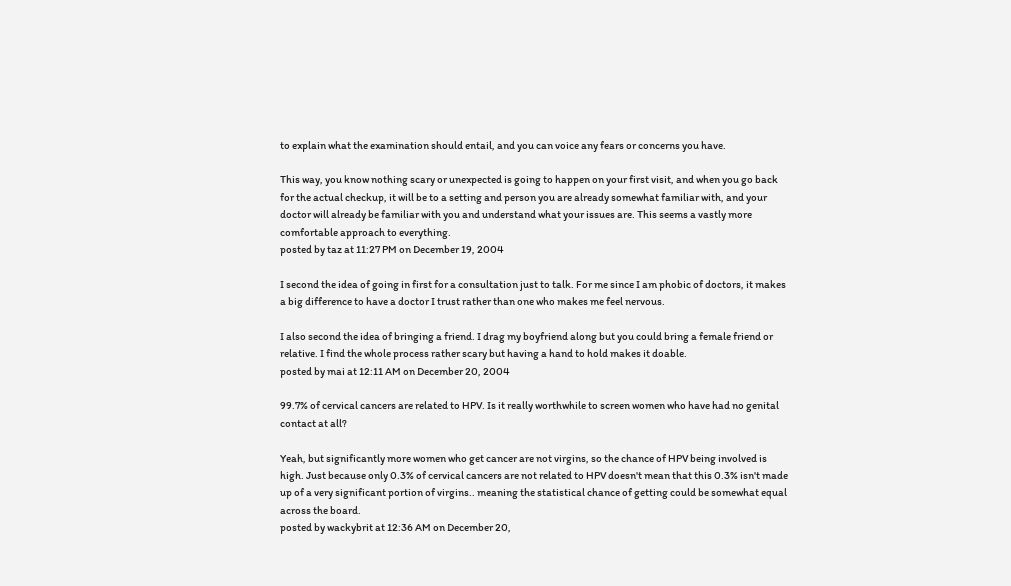to explain what the examination should entail, and you can voice any fears or concerns you have.

This way, you know nothing scary or unexpected is going to happen on your first visit, and when you go back for the actual checkup, it will be to a setting and person you are already somewhat familiar with, and your doctor will already be familiar with you and understand what your issues are. This seems a vastly more comfortable approach to everything.
posted by taz at 11:27 PM on December 19, 2004

I second the idea of going in first for a consultation just to talk. For me since I am phobic of doctors, it makes a big difference to have a doctor I trust rather than one who makes me feel nervous.

I also second the idea of bringing a friend. I drag my boyfriend along but you could bring a female friend or relative. I find the whole process rather scary but having a hand to hold makes it doable.
posted by mai at 12:11 AM on December 20, 2004

99.7% of cervical cancers are related to HPV. Is it really worthwhile to screen women who have had no genital contact at all?

Yeah, but significantly more women who get cancer are not virgins, so the chance of HPV being involved is high. Just because only 0.3% of cervical cancers are not related to HPV doesn't mean that this 0.3% isn't made up of a very significant portion of virgins.. meaning the statistical chance of getting could be somewhat equal across the board.
posted by wackybrit at 12:36 AM on December 20,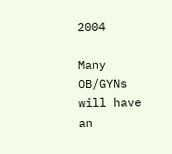2004

Many OB/GYNs will have an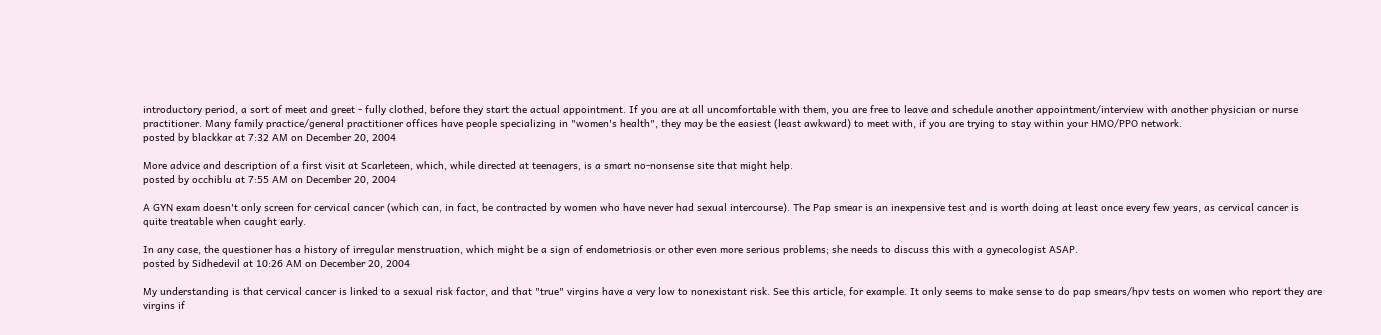introductory period, a sort of meet and greet - fully clothed, before they start the actual appointment. If you are at all uncomfortable with them, you are free to leave and schedule another appointment/interview with another physician or nurse practitioner. Many family practice/general practitioner offices have people specializing in "women's health", they may be the easiest (least awkward) to meet with, if you are trying to stay within your HMO/PPO network.
posted by blackkar at 7:32 AM on December 20, 2004

More advice and description of a first visit at Scarleteen, which, while directed at teenagers, is a smart no-nonsense site that might help.
posted by occhiblu at 7:55 AM on December 20, 2004

A GYN exam doesn't only screen for cervical cancer (which can, in fact, be contracted by women who have never had sexual intercourse). The Pap smear is an inexpensive test and is worth doing at least once every few years, as cervical cancer is quite treatable when caught early.

In any case, the questioner has a history of irregular menstruation, which might be a sign of endometriosis or other even more serious problems; she needs to discuss this with a gynecologist ASAP.
posted by Sidhedevil at 10:26 AM on December 20, 2004

My understanding is that cervical cancer is linked to a sexual risk factor, and that "true" virgins have a very low to nonexistant risk. See this article, for example. It only seems to make sense to do pap smears/hpv tests on women who report they are virgins if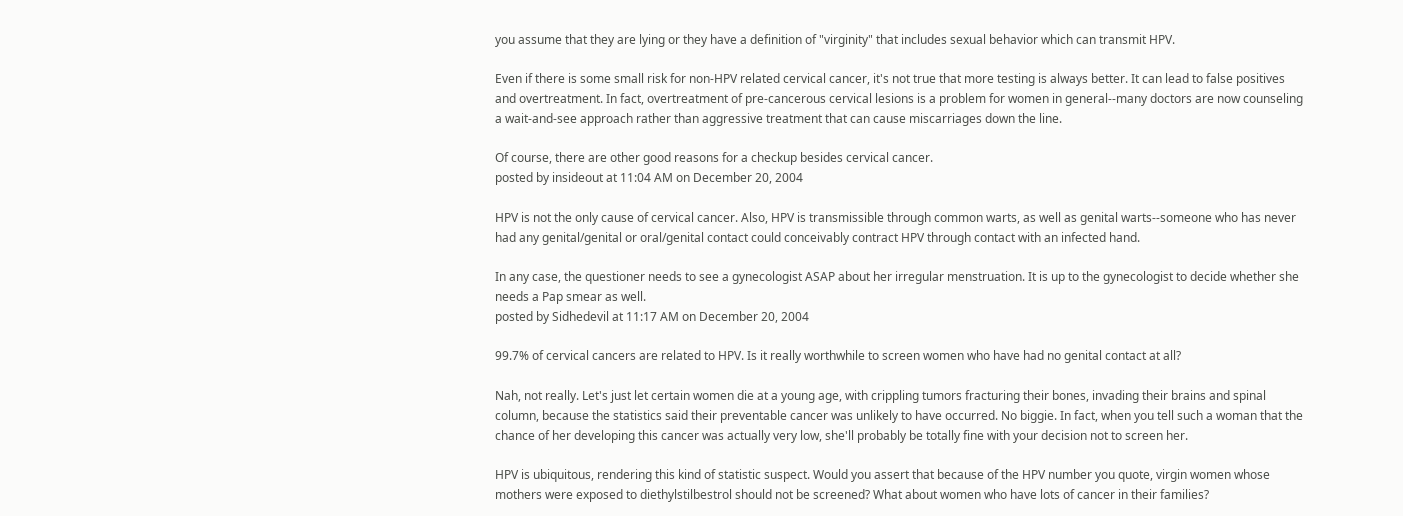you assume that they are lying or they have a definition of "virginity" that includes sexual behavior which can transmit HPV.

Even if there is some small risk for non-HPV related cervical cancer, it's not true that more testing is always better. It can lead to false positives and overtreatment. In fact, overtreatment of pre-cancerous cervical lesions is a problem for women in general--many doctors are now counseling a wait-and-see approach rather than aggressive treatment that can cause miscarriages down the line.

Of course, there are other good reasons for a checkup besides cervical cancer.
posted by insideout at 11:04 AM on December 20, 2004

HPV is not the only cause of cervical cancer. Also, HPV is transmissible through common warts, as well as genital warts--someone who has never had any genital/genital or oral/genital contact could conceivably contract HPV through contact with an infected hand.

In any case, the questioner needs to see a gynecologist ASAP about her irregular menstruation. It is up to the gynecologist to decide whether she needs a Pap smear as well.
posted by Sidhedevil at 11:17 AM on December 20, 2004

99.7% of cervical cancers are related to HPV. Is it really worthwhile to screen women who have had no genital contact at all?

Nah, not really. Let's just let certain women die at a young age, with crippling tumors fracturing their bones, invading their brains and spinal column, because the statistics said their preventable cancer was unlikely to have occurred. No biggie. In fact, when you tell such a woman that the chance of her developing this cancer was actually very low, she'll probably be totally fine with your decision not to screen her.

HPV is ubiquitous, rendering this kind of statistic suspect. Would you assert that because of the HPV number you quote, virgin women whose mothers were exposed to diethylstilbestrol should not be screened? What about women who have lots of cancer in their families?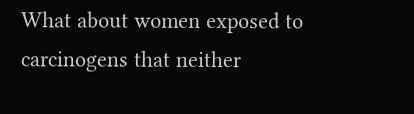What about women exposed to carcinogens that neither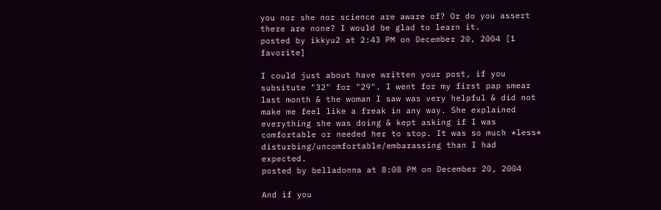you nor she nor science are aware of? Or do you assert there are none? I would be glad to learn it.
posted by ikkyu2 at 2:43 PM on December 20, 2004 [1 favorite]

I could just about have written your post, if you subsitute "32" for "29". I went for my first pap smear last month & the woman I saw was very helpful & did not make me feel like a freak in any way. She explained everything she was doing & kept asking if I was comfortable or needed her to stop. It was so much *less* disturbing/uncomfortable/embarassing than I had expected.
posted by belladonna at 8:08 PM on December 20, 2004

And if you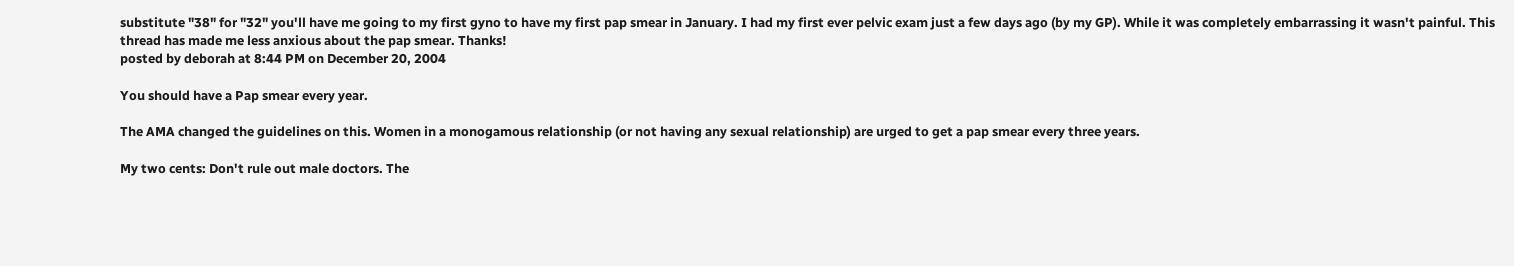substitute "38" for "32" you'll have me going to my first gyno to have my first pap smear in January. I had my first ever pelvic exam just a few days ago (by my GP). While it was completely embarrassing it wasn't painful. This thread has made me less anxious about the pap smear. Thanks!
posted by deborah at 8:44 PM on December 20, 2004

You should have a Pap smear every year.

The AMA changed the guidelines on this. Women in a monogamous relationship (or not having any sexual relationship) are urged to get a pap smear every three years.

My two cents: Don't rule out male doctors. The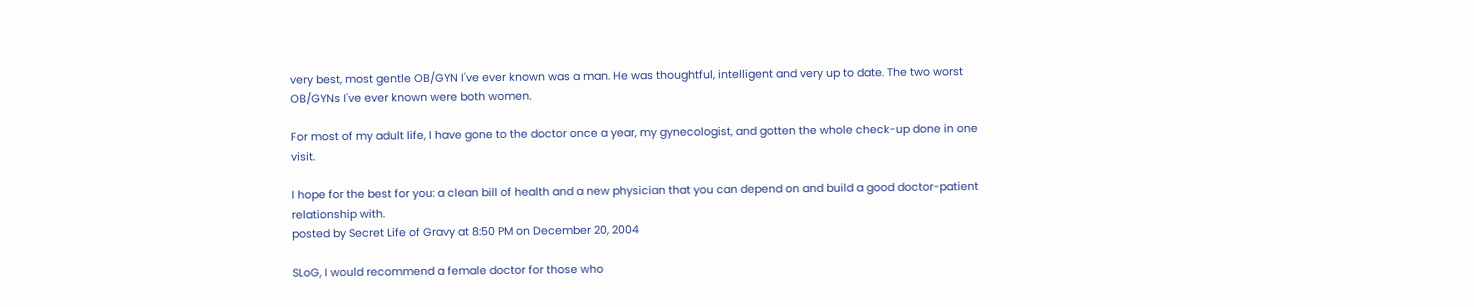very best, most gentle OB/GYN I've ever known was a man. He was thoughtful, intelligent and very up to date. The two worst OB/GYNs I've ever known were both women.

For most of my adult life, I have gone to the doctor once a year, my gynecologist, and gotten the whole check-up done in one visit.

I hope for the best for you: a clean bill of health and a new physician that you can depend on and build a good doctor-patient relationship with.
posted by Secret Life of Gravy at 8:50 PM on December 20, 2004

SLoG, I would recommend a female doctor for those who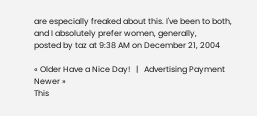are especially freaked about this. I've been to both, and I absolutely prefer women, generally,
posted by taz at 9:38 AM on December 21, 2004

« Older Have a Nice Day!   |   Advertising Payment Newer »
This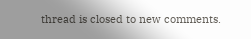thread is closed to new comments.